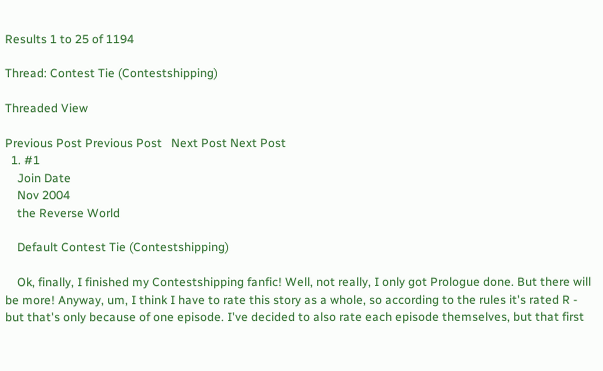Results 1 to 25 of 1194

Thread: Contest Tie (Contestshipping)

Threaded View

Previous Post Previous Post   Next Post Next Post
  1. #1
    Join Date
    Nov 2004
    the Reverse World

    Default Contest Tie (Contestshipping)

    Ok, finally, I finished my Contestshipping fanfic! Well, not really, I only got Prologue done. But there will be more! Anyway, um, I think I have to rate this story as a whole, so according to the rules it's rated R - but that's only because of one episode. I've decided to also rate each episode themselves, but that first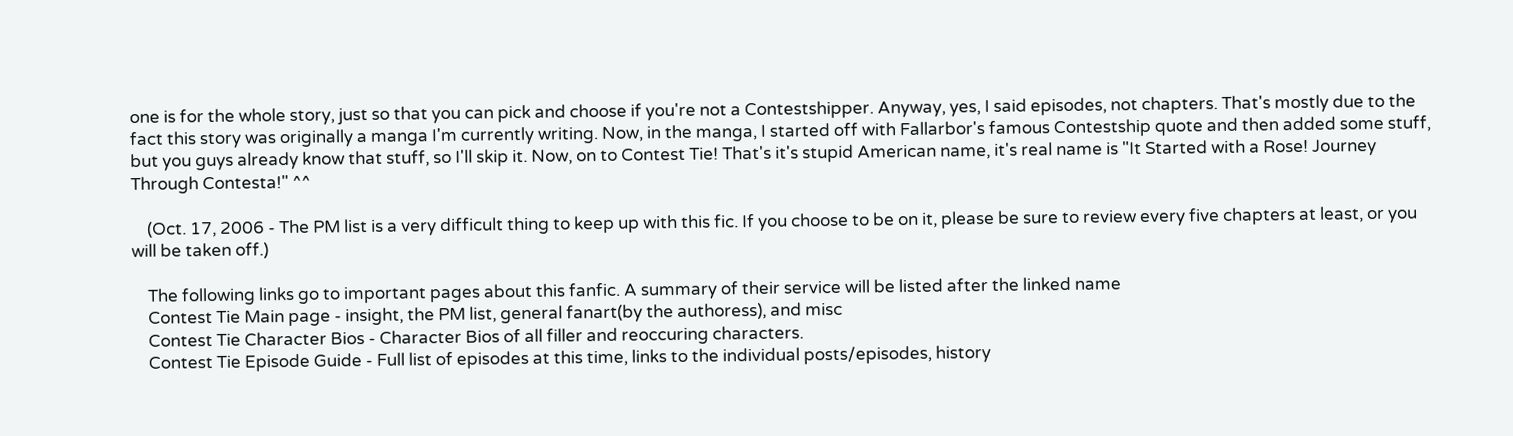one is for the whole story, just so that you can pick and choose if you're not a Contestshipper. Anyway, yes, I said episodes, not chapters. That's mostly due to the fact this story was originally a manga I'm currently writing. Now, in the manga, I started off with Fallarbor's famous Contestship quote and then added some stuff, but you guys already know that stuff, so I'll skip it. Now, on to Contest Tie! That's it's stupid American name, it's real name is "It Started with a Rose! Journey Through Contesta!" ^^

    (Oct. 17, 2006 - The PM list is a very difficult thing to keep up with this fic. If you choose to be on it, please be sure to review every five chapters at least, or you will be taken off.)

    The following links go to important pages about this fanfic. A summary of their service will be listed after the linked name
    Contest Tie Main page - insight, the PM list, general fanart(by the authoress), and misc
    Contest Tie Character Bios - Character Bios of all filler and reoccuring characters.
    Contest Tie Episode Guide - Full list of episodes at this time, links to the individual posts/episodes, history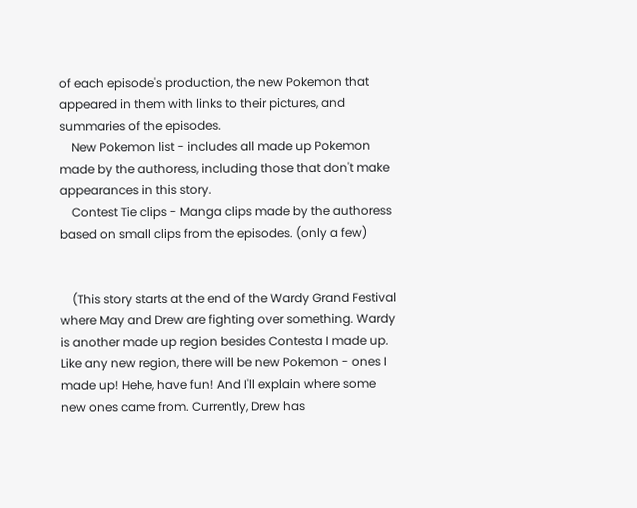of each episode's production, the new Pokemon that appeared in them with links to their pictures, and summaries of the episodes.
    New Pokemon list - includes all made up Pokemon made by the authoress, including those that don't make appearances in this story.
    Contest Tie clips - Manga clips made by the authoress based on small clips from the episodes. (only a few)


    (This story starts at the end of the Wardy Grand Festival where May and Drew are fighting over something. Wardy is another made up region besides Contesta I made up. Like any new region, there will be new Pokemon - ones I made up! Hehe, have fun! And I'll explain where some new ones came from. Currently, Drew has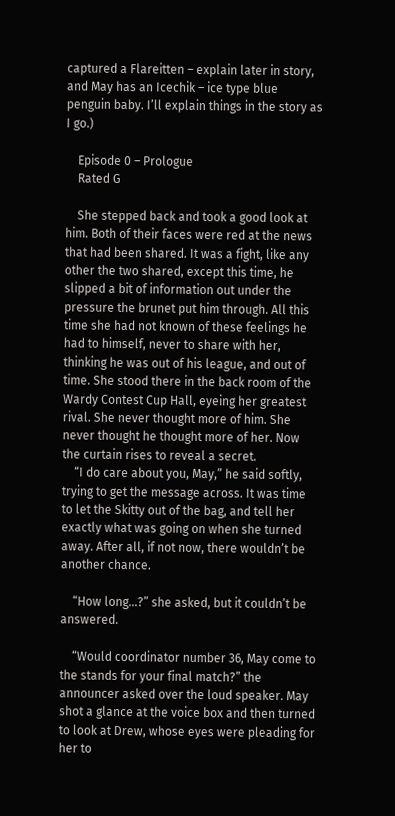captured a Flareitten – explain later in story, and May has an Icechik – ice type blue penguin baby. I’ll explain things in the story as I go.)

    Episode 0 – Prologue
    Rated G

    She stepped back and took a good look at him. Both of their faces were red at the news that had been shared. It was a fight, like any other the two shared, except this time, he slipped a bit of information out under the pressure the brunet put him through. All this time she had not known of these feelings he had to himself, never to share with her, thinking he was out of his league, and out of time. She stood there in the back room of the Wardy Contest Cup Hall, eyeing her greatest rival. She never thought more of him. She never thought he thought more of her. Now the curtain rises to reveal a secret.
    “I do care about you, May,” he said softly, trying to get the message across. It was time to let the Skitty out of the bag, and tell her exactly what was going on when she turned away. After all, if not now, there wouldn’t be another chance.

    “How long…?” she asked, but it couldn’t be answered.

    “Would coordinator number 36, May come to the stands for your final match?” the announcer asked over the loud speaker. May shot a glance at the voice box and then turned to look at Drew, whose eyes were pleading for her to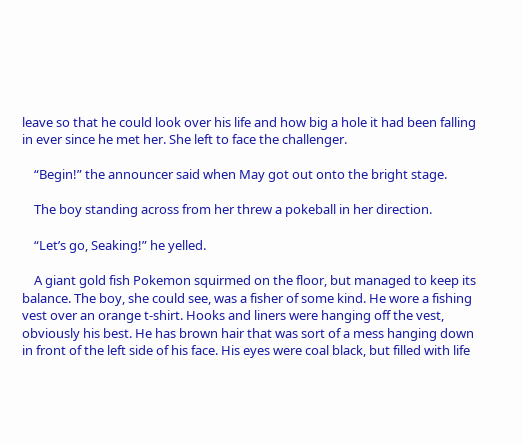leave so that he could look over his life and how big a hole it had been falling in ever since he met her. She left to face the challenger.

    “Begin!” the announcer said when May got out onto the bright stage.

    The boy standing across from her threw a pokeball in her direction.

    “Let’s go, Seaking!” he yelled.

    A giant gold fish Pokemon squirmed on the floor, but managed to keep its balance. The boy, she could see, was a fisher of some kind. He wore a fishing vest over an orange t-shirt. Hooks and liners were hanging off the vest, obviously his best. He has brown hair that was sort of a mess hanging down in front of the left side of his face. His eyes were coal black, but filled with life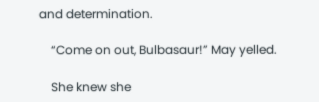and determination.

    “Come on out, Bulbasaur!” May yelled.

    She knew she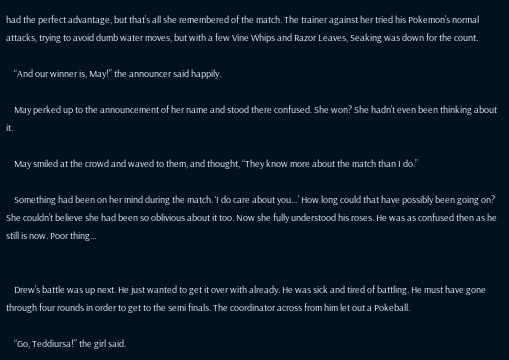had the perfect advantage, but that’s all she remembered of the match. The trainer against her tried his Pokemon’s normal attacks, trying to avoid dumb water moves, but with a few Vine Whips and Razor Leaves, Seaking was down for the count.

    “And our winner is, May!” the announcer said happily.

    May perked up to the announcement of her name and stood there confused. She won? She hadn’t even been thinking about it.

    May smiled at the crowd and waved to them, and thought, “They know more about the match than I do.”

    Something had been on her mind during the match. ‘I do care about you…’ How long could that have possibly been going on? She couldn’t believe she had been so oblivious about it too. Now she fully understood his roses. He was as confused then as he still is now. Poor thing…


    Drew’s battle was up next. He just wanted to get it over with already. He was sick and tired of battling. He must have gone through four rounds in order to get to the semi finals. The coordinator across from him let out a Pokeball.

    “Go, Teddiursa!” the girl said.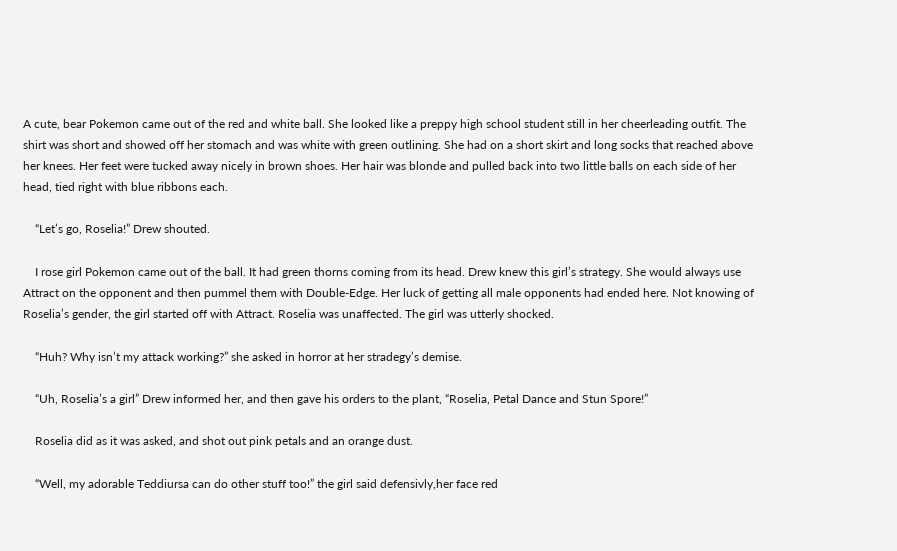A cute, bear Pokemon came out of the red and white ball. She looked like a preppy high school student still in her cheerleading outfit. The shirt was short and showed off her stomach and was white with green outlining. She had on a short skirt and long socks that reached above her knees. Her feet were tucked away nicely in brown shoes. Her hair was blonde and pulled back into two little balls on each side of her head, tied right with blue ribbons each.

    “Let’s go, Roselia!” Drew shouted.

    I rose girl Pokemon came out of the ball. It had green thorns coming from its head. Drew knew this girl’s strategy. She would always use Attract on the opponent and then pummel them with Double-Edge. Her luck of getting all male opponents had ended here. Not knowing of Roselia’s gender, the girl started off with Attract. Roselia was unaffected. The girl was utterly shocked.

    “Huh? Why isn’t my attack working?” she asked in horror at her stradegy’s demise.

    “Uh, Roselia’s a girl” Drew informed her, and then gave his orders to the plant, “Roselia, Petal Dance and Stun Spore!”

    Roselia did as it was asked, and shot out pink petals and an orange dust.

    “Well, my adorable Teddiursa can do other stuff too!” the girl said defensivly,her face red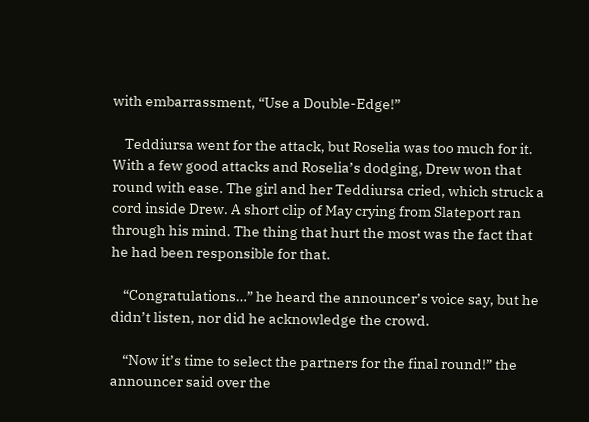with embarrassment, “Use a Double-Edge!”

    Teddiursa went for the attack, but Roselia was too much for it. With a few good attacks and Roselia’s dodging, Drew won that round with ease. The girl and her Teddiursa cried, which struck a cord inside Drew. A short clip of May crying from Slateport ran through his mind. The thing that hurt the most was the fact that he had been responsible for that.

    “Congratulations…” he heard the announcer’s voice say, but he didn’t listen, nor did he acknowledge the crowd.

    “Now it’s time to select the partners for the final round!” the announcer said over the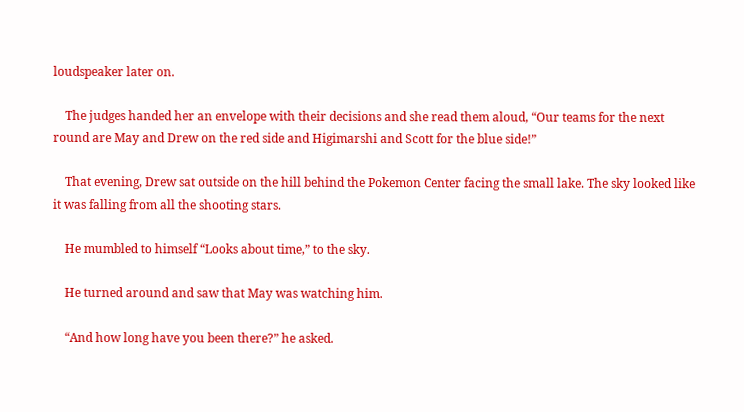loudspeaker later on.

    The judges handed her an envelope with their decisions and she read them aloud, “Our teams for the next round are May and Drew on the red side and Higimarshi and Scott for the blue side!”

    That evening, Drew sat outside on the hill behind the Pokemon Center facing the small lake. The sky looked like it was falling from all the shooting stars.

    He mumbled to himself “Looks about time,” to the sky.

    He turned around and saw that May was watching him.

    “And how long have you been there?” he asked.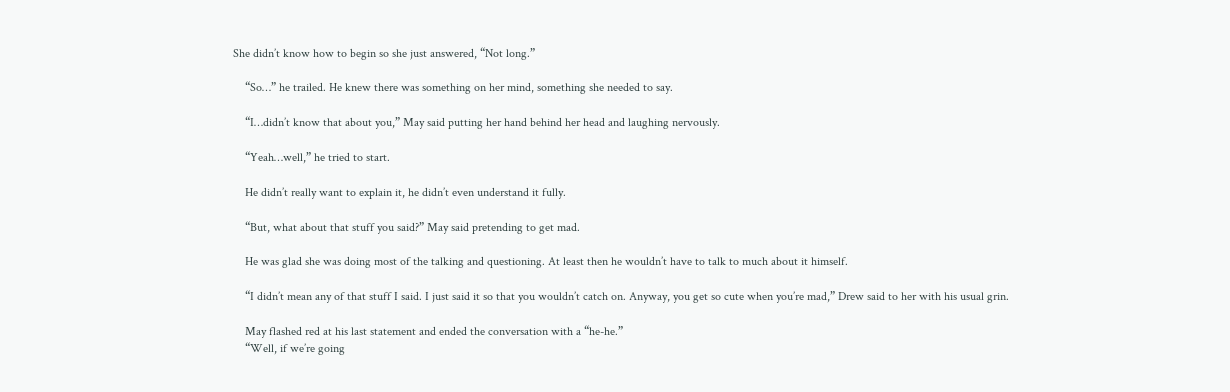She didn’t know how to begin so she just answered, “Not long.”

    “So…” he trailed. He knew there was something on her mind, something she needed to say.

    “I…didn’t know that about you,” May said putting her hand behind her head and laughing nervously.

    “Yeah…well,” he tried to start.

    He didn’t really want to explain it, he didn’t even understand it fully.

    “But, what about that stuff you said?” May said pretending to get mad.

    He was glad she was doing most of the talking and questioning. At least then he wouldn’t have to talk to much about it himself.

    “I didn’t mean any of that stuff I said. I just said it so that you wouldn’t catch on. Anyway, you get so cute when you’re mad,” Drew said to her with his usual grin.

    May flashed red at his last statement and ended the conversation with a “he-he.”
    “Well, if we’re going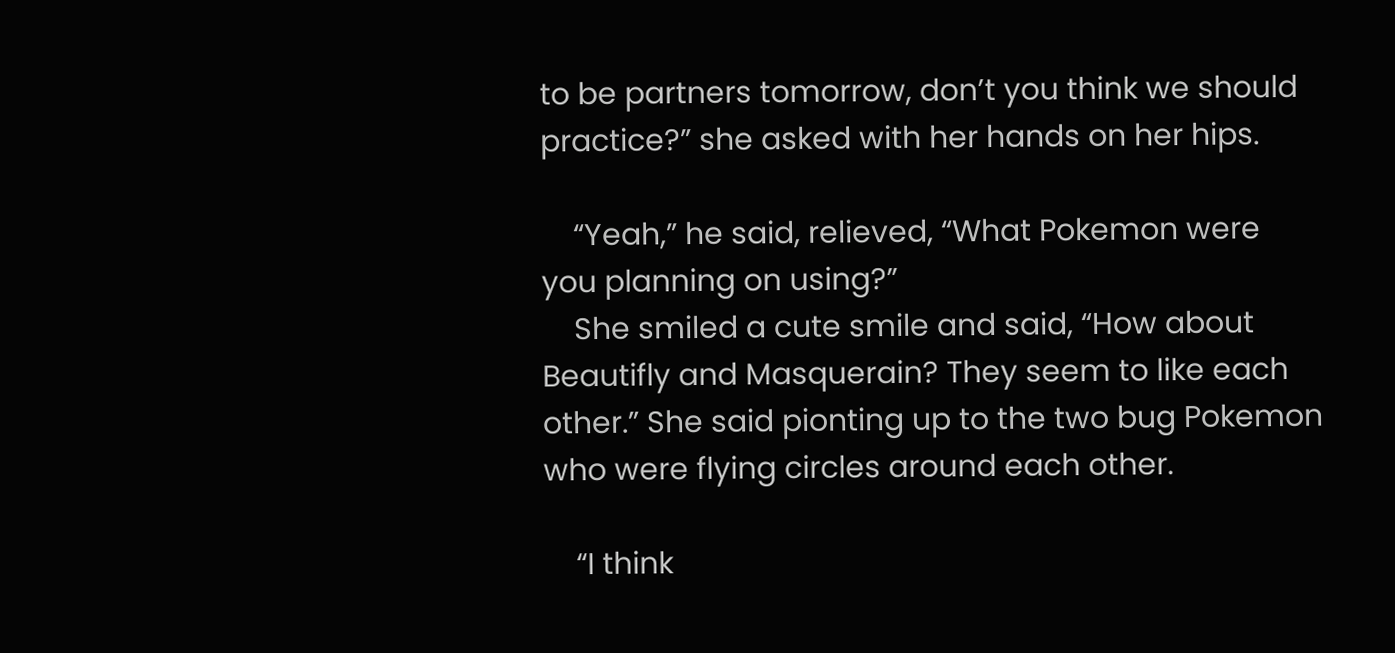to be partners tomorrow, don’t you think we should practice?” she asked with her hands on her hips.

    “Yeah,” he said, relieved, “What Pokemon were you planning on using?”
    She smiled a cute smile and said, “How about Beautifly and Masquerain? They seem to like each other.” She said pionting up to the two bug Pokemon who were flying circles around each other.

    “I think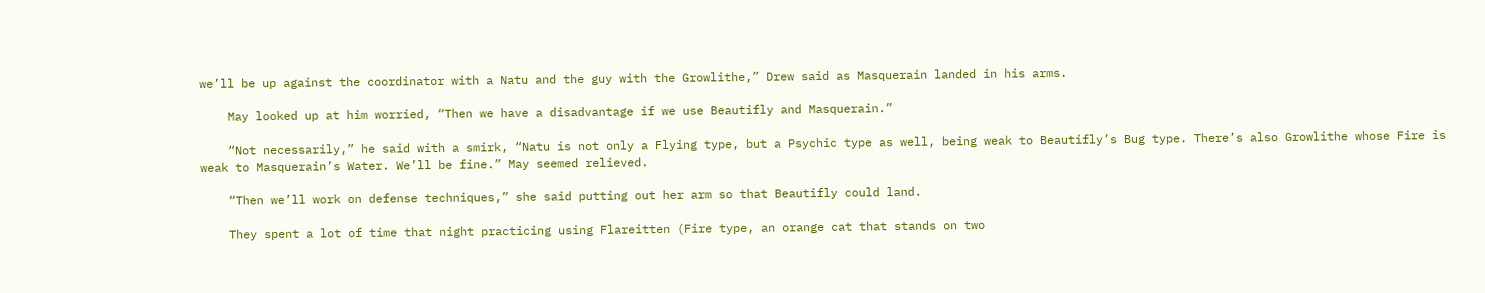we’ll be up against the coordinator with a Natu and the guy with the Growlithe,” Drew said as Masquerain landed in his arms.

    May looked up at him worried, “Then we have a disadvantage if we use Beautifly and Masquerain.”

    “Not necessarily,” he said with a smirk, “Natu is not only a Flying type, but a Psychic type as well, being weak to Beautifly’s Bug type. There’s also Growlithe whose Fire is weak to Masquerain’s Water. We’ll be fine.” May seemed relieved.

    “Then we’ll work on defense techniques,” she said putting out her arm so that Beautifly could land.

    They spent a lot of time that night practicing using Flareitten (Fire type, an orange cat that stands on two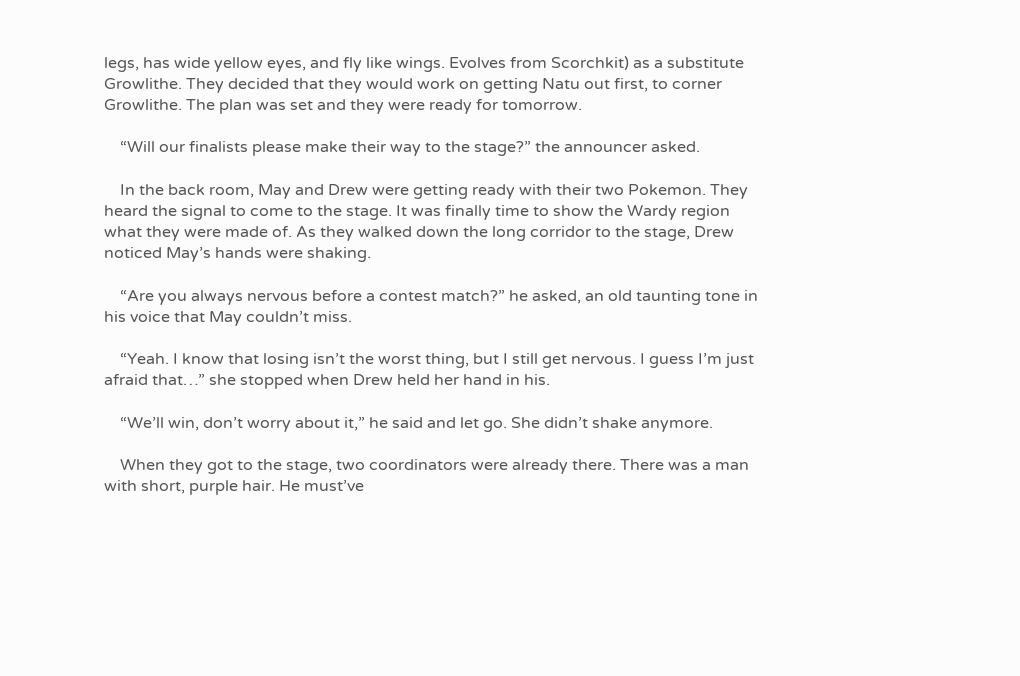legs, has wide yellow eyes, and fly like wings. Evolves from Scorchkit) as a substitute Growlithe. They decided that they would work on getting Natu out first, to corner Growlithe. The plan was set and they were ready for tomorrow.

    “Will our finalists please make their way to the stage?” the announcer asked.

    In the back room, May and Drew were getting ready with their two Pokemon. They heard the signal to come to the stage. It was finally time to show the Wardy region what they were made of. As they walked down the long corridor to the stage, Drew noticed May’s hands were shaking.

    “Are you always nervous before a contest match?” he asked, an old taunting tone in his voice that May couldn’t miss.

    “Yeah. I know that losing isn’t the worst thing, but I still get nervous. I guess I’m just afraid that…” she stopped when Drew held her hand in his.

    “We’ll win, don’t worry about it,” he said and let go. She didn’t shake anymore.

    When they got to the stage, two coordinators were already there. There was a man with short, purple hair. He must’ve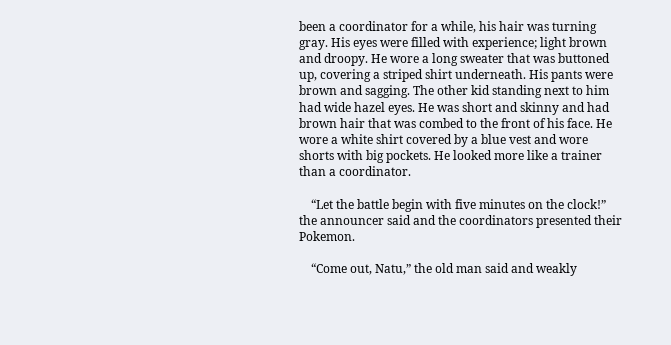been a coordinator for a while, his hair was turning gray. His eyes were filled with experience; light brown and droopy. He wore a long sweater that was buttoned up, covering a striped shirt underneath. His pants were brown and sagging. The other kid standing next to him had wide hazel eyes. He was short and skinny and had brown hair that was combed to the front of his face. He wore a white shirt covered by a blue vest and wore shorts with big pockets. He looked more like a trainer than a coordinator.

    “Let the battle begin with five minutes on the clock!” the announcer said and the coordinators presented their Pokemon.

    “Come out, Natu,” the old man said and weakly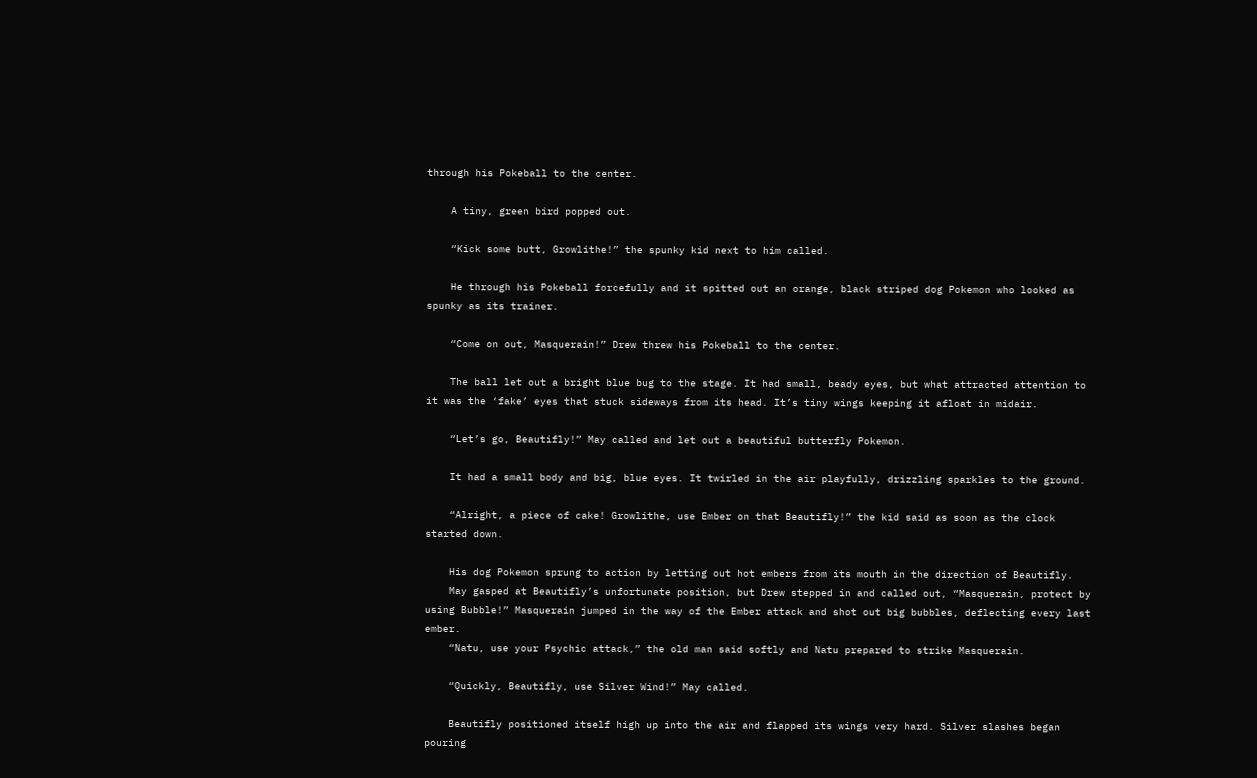through his Pokeball to the center.

    A tiny, green bird popped out.

    “Kick some butt, Growlithe!” the spunky kid next to him called.

    He through his Pokeball forcefully and it spitted out an orange, black striped dog Pokemon who looked as spunky as its trainer.

    “Come on out, Masquerain!” Drew threw his Pokeball to the center.

    The ball let out a bright blue bug to the stage. It had small, beady eyes, but what attracted attention to it was the ‘fake’ eyes that stuck sideways from its head. It’s tiny wings keeping it afloat in midair.

    “Let’s go, Beautifly!” May called and let out a beautiful butterfly Pokemon.

    It had a small body and big, blue eyes. It twirled in the air playfully, drizzling sparkles to the ground.

    “Alright, a piece of cake! Growlithe, use Ember on that Beautifly!” the kid said as soon as the clock started down.

    His dog Pokemon sprung to action by letting out hot embers from its mouth in the direction of Beautifly.
    May gasped at Beautifly’s unfortunate position, but Drew stepped in and called out, “Masquerain, protect by using Bubble!” Masquerain jumped in the way of the Ember attack and shot out big bubbles, deflecting every last ember.
    “Natu, use your Psychic attack,” the old man said softly and Natu prepared to strike Masquerain.

    “Quickly, Beautifly, use Silver Wind!” May called.

    Beautifly positioned itself high up into the air and flapped its wings very hard. Silver slashes began pouring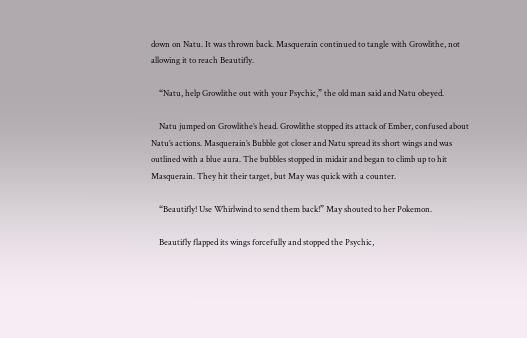down on Natu. It was thrown back. Masquerain continued to tangle with Growlithe, not allowing it to reach Beautifly.

    “Natu, help Growlithe out with your Psychic,” the old man said and Natu obeyed.

    Natu jumped on Growlithe’s head. Growlithe stopped its attack of Ember, confused about Natu’s actions. Masquerain’s Bubble got closer and Natu spread its short wings and was outlined with a blue aura. The bubbles stopped in midair and began to climb up to hit Masquerain. They hit their target, but May was quick with a counter.

    “Beautifly! Use Whirlwind to send them back!” May shouted to her Pokemon.

    Beautifly flapped its wings forcefully and stopped the Psychic,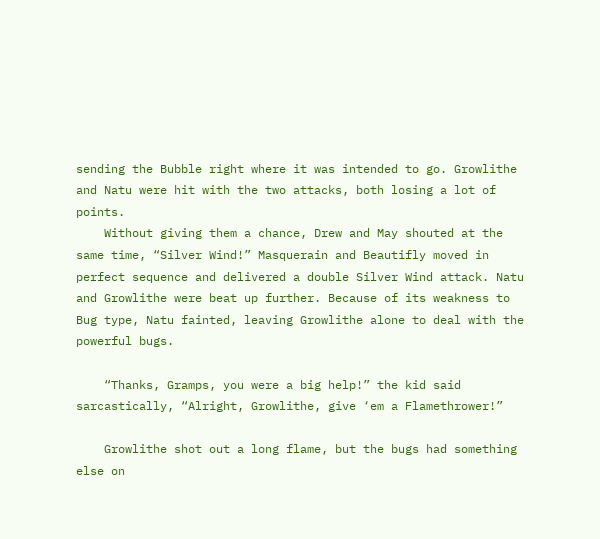sending the Bubble right where it was intended to go. Growlithe and Natu were hit with the two attacks, both losing a lot of points.
    Without giving them a chance, Drew and May shouted at the same time, “Silver Wind!” Masquerain and Beautifly moved in perfect sequence and delivered a double Silver Wind attack. Natu and Growlithe were beat up further. Because of its weakness to Bug type, Natu fainted, leaving Growlithe alone to deal with the powerful bugs.

    “Thanks, Gramps, you were a big help!” the kid said sarcastically, “Alright, Growlithe, give ‘em a Flamethrower!”

    Growlithe shot out a long flame, but the bugs had something else on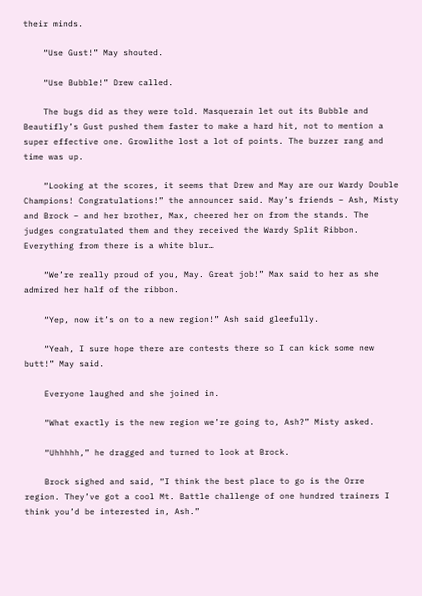their minds.

    “Use Gust!” May shouted.

    “Use Bubble!” Drew called.

    The bugs did as they were told. Masquerain let out its Bubble and Beautifly’s Gust pushed them faster to make a hard hit, not to mention a super effective one. Growlithe lost a lot of points. The buzzer rang and time was up.

    “Looking at the scores, it seems that Drew and May are our Wardy Double Champions! Congratulations!” the announcer said. May’s friends – Ash, Misty and Brock – and her brother, Max, cheered her on from the stands. The judges congratulated them and they received the Wardy Split Ribbon. Everything from there is a white blur…

    “We’re really proud of you, May. Great job!” Max said to her as she admired her half of the ribbon.

    “Yep, now it’s on to a new region!” Ash said gleefully.

    “Yeah, I sure hope there are contests there so I can kick some new butt!” May said.

    Everyone laughed and she joined in.

    “What exactly is the new region we’re going to, Ash?” Misty asked.

    “Uhhhhh,” he dragged and turned to look at Brock.

    Brock sighed and said, “I think the best place to go is the Orre region. They’ve got a cool Mt. Battle challenge of one hundred trainers I think you’d be interested in, Ash.”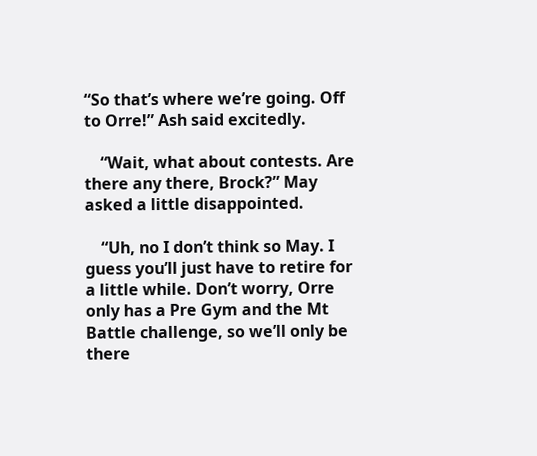“So that’s where we’re going. Off to Orre!” Ash said excitedly.

    “Wait, what about contests. Are there any there, Brock?” May asked a little disappointed.

    “Uh, no I don’t think so May. I guess you’ll just have to retire for a little while. Don’t worry, Orre only has a Pre Gym and the Mt Battle challenge, so we’ll only be there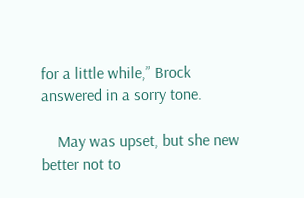for a little while,” Brock answered in a sorry tone.

    May was upset, but she new better not to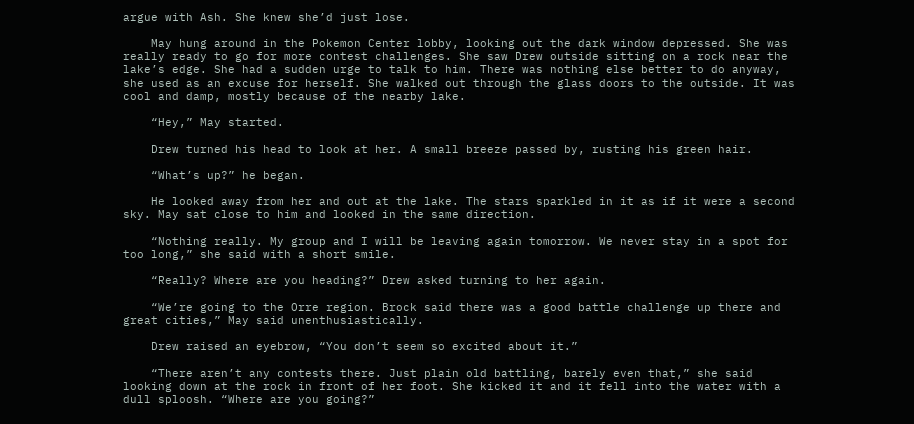argue with Ash. She knew she’d just lose.

    May hung around in the Pokemon Center lobby, looking out the dark window depressed. She was really ready to go for more contest challenges. She saw Drew outside sitting on a rock near the lake’s edge. She had a sudden urge to talk to him. There was nothing else better to do anyway, she used as an excuse for herself. She walked out through the glass doors to the outside. It was cool and damp, mostly because of the nearby lake.

    “Hey,” May started.

    Drew turned his head to look at her. A small breeze passed by, rusting his green hair.

    “What’s up?” he began.

    He looked away from her and out at the lake. The stars sparkled in it as if it were a second sky. May sat close to him and looked in the same direction.

    “Nothing really. My group and I will be leaving again tomorrow. We never stay in a spot for too long,” she said with a short smile.

    “Really? Where are you heading?” Drew asked turning to her again.

    “We’re going to the Orre region. Brock said there was a good battle challenge up there and great cities,” May said unenthusiastically.

    Drew raised an eyebrow, “You don’t seem so excited about it.”

    “There aren’t any contests there. Just plain old battling, barely even that,” she said looking down at the rock in front of her foot. She kicked it and it fell into the water with a dull sploosh. “Where are you going?”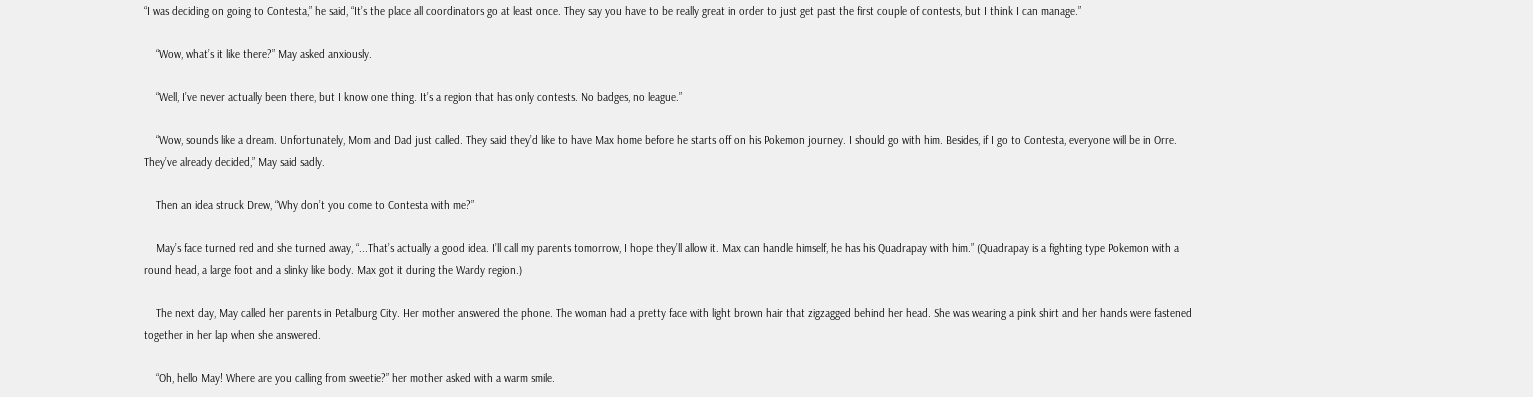“I was deciding on going to Contesta,” he said, “It’s the place all coordinators go at least once. They say you have to be really great in order to just get past the first couple of contests, but I think I can manage.”

    “Wow, what’s it like there?” May asked anxiously.

    “Well, I’ve never actually been there, but I know one thing. It’s a region that has only contests. No badges, no league.”

    “Wow, sounds like a dream. Unfortunately, Mom and Dad just called. They said they’d like to have Max home before he starts off on his Pokemon journey. I should go with him. Besides, if I go to Contesta, everyone will be in Orre. They’ve already decided,” May said sadly.

    Then an idea struck Drew, “Why don’t you come to Contesta with me?”

    May’s face turned red and she turned away, “...That’s actually a good idea. I’ll call my parents tomorrow, I hope they’ll allow it. Max can handle himself, he has his Quadrapay with him.” (Quadrapay is a fighting type Pokemon with a round head, a large foot and a slinky like body. Max got it during the Wardy region.)

    The next day, May called her parents in Petalburg City. Her mother answered the phone. The woman had a pretty face with light brown hair that zigzagged behind her head. She was wearing a pink shirt and her hands were fastened together in her lap when she answered.

    “Oh, hello May! Where are you calling from sweetie?” her mother asked with a warm smile.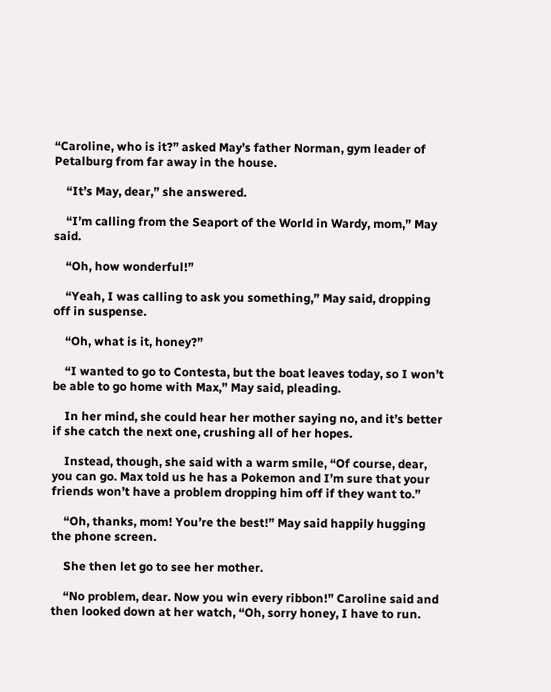“Caroline, who is it?” asked May’s father Norman, gym leader of Petalburg from far away in the house.

    “It’s May, dear,” she answered.

    “I’m calling from the Seaport of the World in Wardy, mom,” May said.

    “Oh, how wonderful!”

    “Yeah, I was calling to ask you something,” May said, dropping off in suspense.

    “Oh, what is it, honey?”

    “I wanted to go to Contesta, but the boat leaves today, so I won’t be able to go home with Max,” May said, pleading.

    In her mind, she could hear her mother saying no, and it’s better if she catch the next one, crushing all of her hopes.

    Instead, though, she said with a warm smile, “Of course, dear, you can go. Max told us he has a Pokemon and I’m sure that your friends won’t have a problem dropping him off if they want to.”

    “Oh, thanks, mom! You’re the best!” May said happily hugging the phone screen.

    She then let go to see her mother.

    “No problem, dear. Now you win every ribbon!” Caroline said and then looked down at her watch, “Oh, sorry honey, I have to run.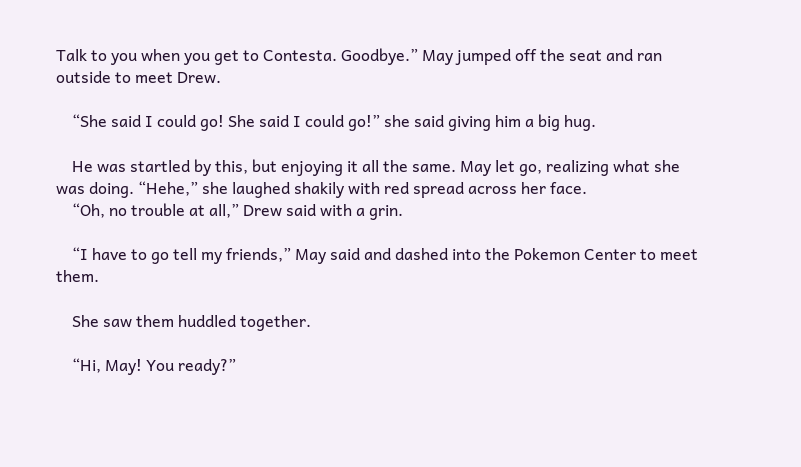Talk to you when you get to Contesta. Goodbye.” May jumped off the seat and ran outside to meet Drew.

    “She said I could go! She said I could go!” she said giving him a big hug.

    He was startled by this, but enjoying it all the same. May let go, realizing what she was doing. “Hehe,” she laughed shakily with red spread across her face.
    “Oh, no trouble at all,” Drew said with a grin.

    “I have to go tell my friends,” May said and dashed into the Pokemon Center to meet them.

    She saw them huddled together.

    “Hi, May! You ready?”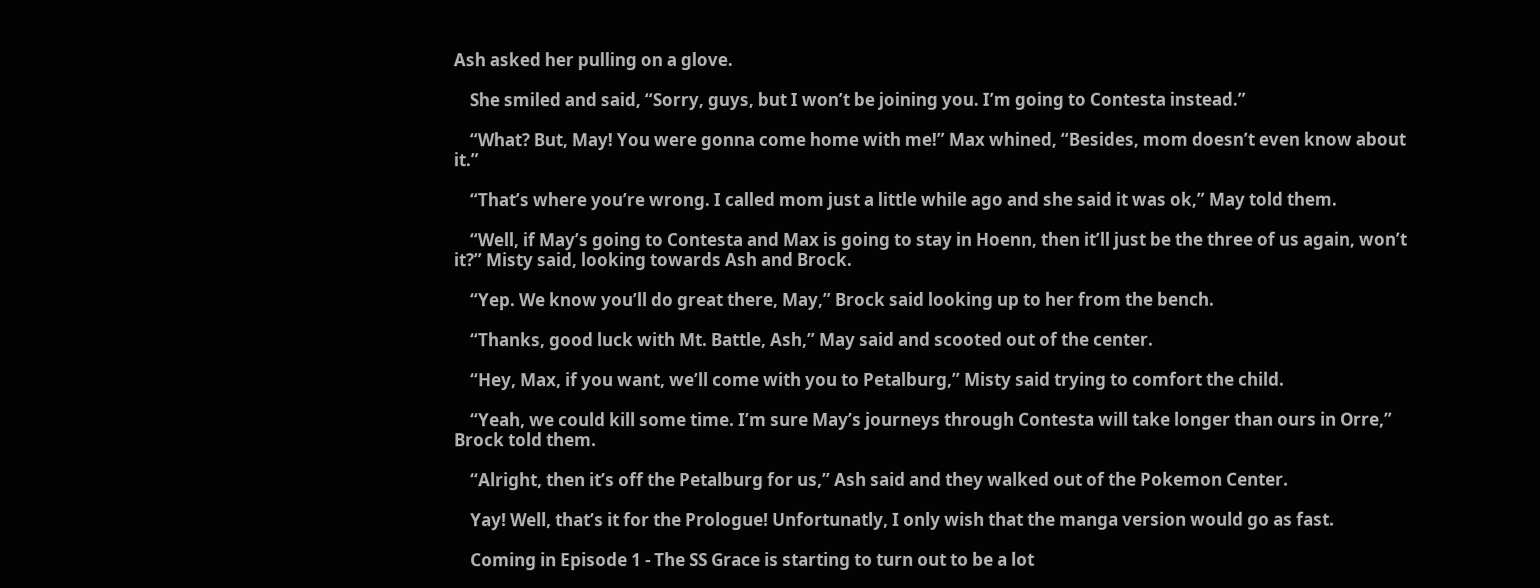Ash asked her pulling on a glove.

    She smiled and said, “Sorry, guys, but I won’t be joining you. I’m going to Contesta instead.”

    “What? But, May! You were gonna come home with me!” Max whined, “Besides, mom doesn’t even know about it.”

    “That’s where you’re wrong. I called mom just a little while ago and she said it was ok,” May told them.

    “Well, if May’s going to Contesta and Max is going to stay in Hoenn, then it’ll just be the three of us again, won’t it?” Misty said, looking towards Ash and Brock.

    “Yep. We know you’ll do great there, May,” Brock said looking up to her from the bench.

    “Thanks, good luck with Mt. Battle, Ash,” May said and scooted out of the center.

    “Hey, Max, if you want, we’ll come with you to Petalburg,” Misty said trying to comfort the child.

    “Yeah, we could kill some time. I’m sure May’s journeys through Contesta will take longer than ours in Orre,” Brock told them.

    “Alright, then it’s off the Petalburg for us,” Ash said and they walked out of the Pokemon Center.

    Yay! Well, that’s it for the Prologue! Unfortunatly, I only wish that the manga version would go as fast.

    Coming in Episode 1 - The SS Grace is starting to turn out to be a lot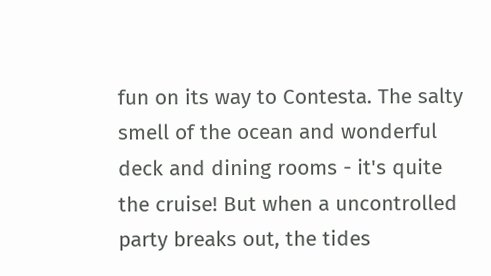fun on its way to Contesta. The salty smell of the ocean and wonderful deck and dining rooms - it's quite the cruise! But when a uncontrolled party breaks out, the tides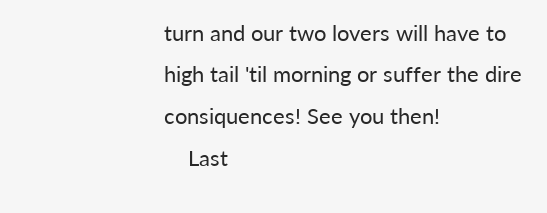turn and our two lovers will have to high tail 'til morning or suffer the dire consiquences! See you then!
    Last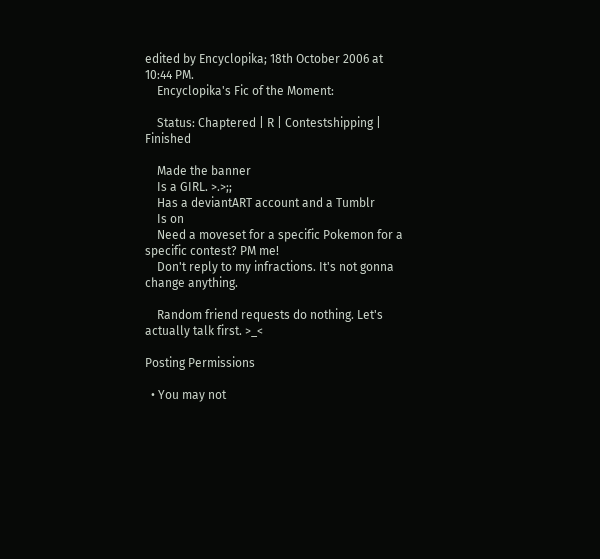edited by Encyclopika; 18th October 2006 at 10:44 PM.
    Encyclopika's Fic of the Moment:

    Status: Chaptered | R | Contestshipping | Finished

    Made the banner
    Is a GIRL. >.>;;
    Has a deviantART account and a Tumblr
    Is on
    Need a moveset for a specific Pokemon for a specific contest? PM me!
    Don't reply to my infractions. It's not gonna change anything.

    Random friend requests do nothing. Let's actually talk first. >_<

Posting Permissions

  • You may not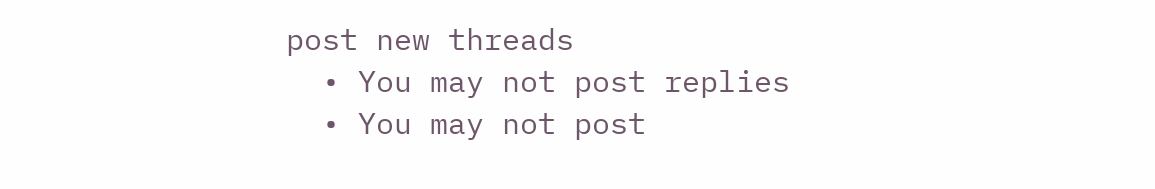post new threads
  • You may not post replies
  • You may not post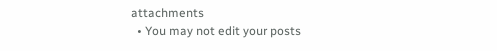attachments
  • You may not edit your posts